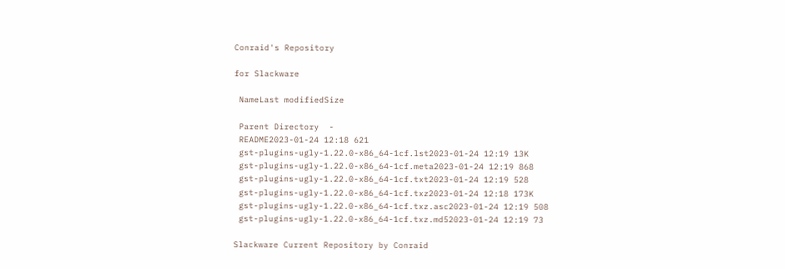Conraid's Repository

for Slackware

 NameLast modifiedSize

 Parent Directory  -
 README2023-01-24 12:18 621
 gst-plugins-ugly-1.22.0-x86_64-1cf.lst2023-01-24 12:19 13K
 gst-plugins-ugly-1.22.0-x86_64-1cf.meta2023-01-24 12:19 868
 gst-plugins-ugly-1.22.0-x86_64-1cf.txt2023-01-24 12:19 528
 gst-plugins-ugly-1.22.0-x86_64-1cf.txz2023-01-24 12:18 173K
 gst-plugins-ugly-1.22.0-x86_64-1cf.txz.asc2023-01-24 12:19 508
 gst-plugins-ugly-1.22.0-x86_64-1cf.txz.md52023-01-24 12:19 73

Slackware Current Repository by Conraid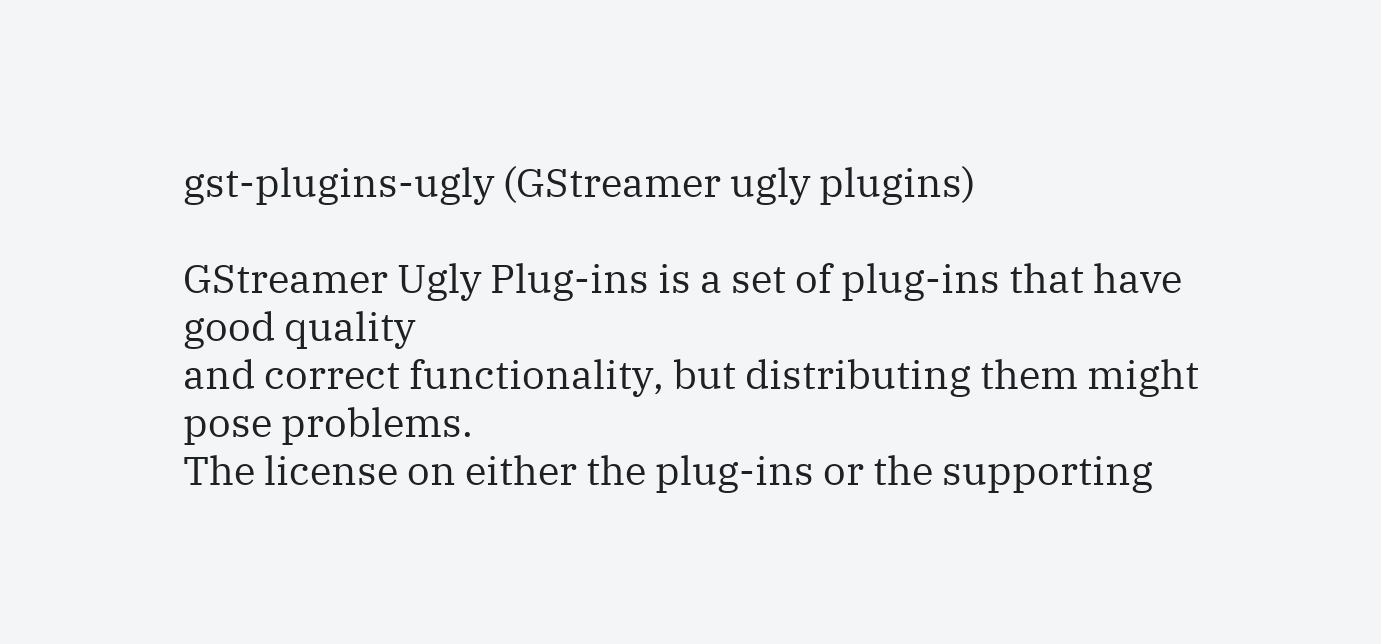gst-plugins-ugly (GStreamer ugly plugins)

GStreamer Ugly Plug-ins is a set of plug-ins that have good quality
and correct functionality, but distributing them might pose problems.
The license on either the plug-ins or the supporting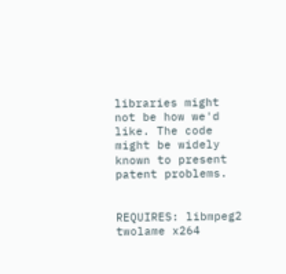libraries might
not be how we'd like. The code might be widely known to present
patent problems.


REQUIRES: libmpeg2 twolame x264